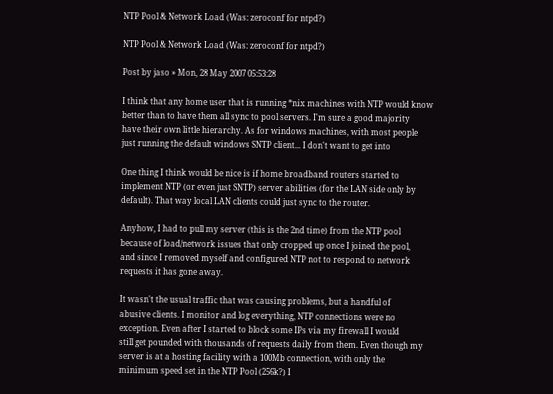NTP Pool & Network Load (Was: zeroconf for ntpd?)

NTP Pool & Network Load (Was: zeroconf for ntpd?)

Post by jaso » Mon, 28 May 2007 05:53:28

I think that any home user that is running *nix machines with NTP would know
better than to have them all sync to pool servers. I'm sure a good majority
have their own little hierarchy. As for windows machines, with most people
just running the default windows SNTP client... I don't want to get into

One thing I think would be nice is if home broadband routers started to
implement NTP (or even just SNTP) server abilities (for the LAN side only by
default). That way local LAN clients could just sync to the router.

Anyhow, I had to pull my server (this is the 2nd time) from the NTP pool
because of load/network issues that only cropped up once I joined the pool,
and since I removed myself and configured NTP not to respond to network
requests it has gone away.

It wasn't the usual traffic that was causing problems, but a handful of
abusive clients. I monitor and log everything, NTP connections were no
exception. Even after I started to block some IPs via my firewall I would
still get pounded with thousands of requests daily from them. Even though my
server is at a hosting facility with a 100Mb connection, with only the
minimum speed set in the NTP Pool (256k?) I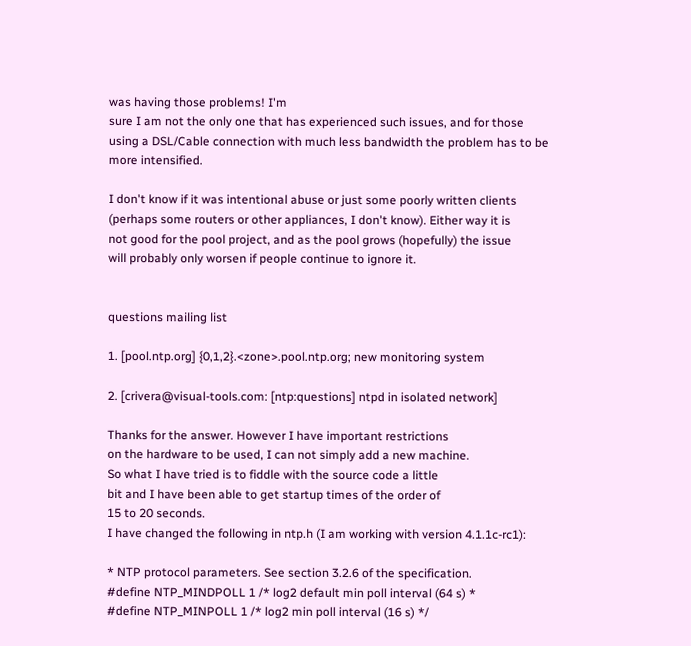was having those problems! I'm
sure I am not the only one that has experienced such issues, and for those
using a DSL/Cable connection with much less bandwidth the problem has to be
more intensified.

I don't know if it was intentional abuse or just some poorly written clients
(perhaps some routers or other appliances, I don't know). Either way it is
not good for the pool project, and as the pool grows (hopefully) the issue
will probably only worsen if people continue to ignore it.


questions mailing list

1. [pool.ntp.org] {0,1,2}.<zone>.pool.ntp.org; new monitoring system

2. [crivera@visual-tools.com: [ntp:questions] ntpd in isolated network]

Thanks for the answer. However I have important restrictions
on the hardware to be used, I can not simply add a new machine.
So what I have tried is to fiddle with the source code a little
bit and I have been able to get startup times of the order of
15 to 20 seconds.
I have changed the following in ntp.h (I am working with version 4.1.1c-rc1):

* NTP protocol parameters. See section 3.2.6 of the specification.
#define NTP_MINDPOLL 1 /* log2 default min poll interval (64 s) *
#define NTP_MINPOLL 1 /* log2 min poll interval (16 s) */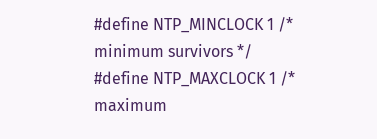#define NTP_MINCLOCK 1 /* minimum survivors */
#define NTP_MAXCLOCK 1 /* maximum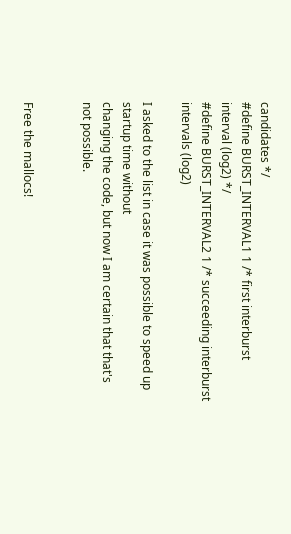candidates */
#define BURST_INTERVAL1 1 /* first interburst interval (log2) */
#define BURST_INTERVAL2 1 /* succeeding interburst intervals (log2)

I asked to the list in case it was possible to speed up startup time without
changing the code, but now I am certain that that's not possible.


Free the mallocs!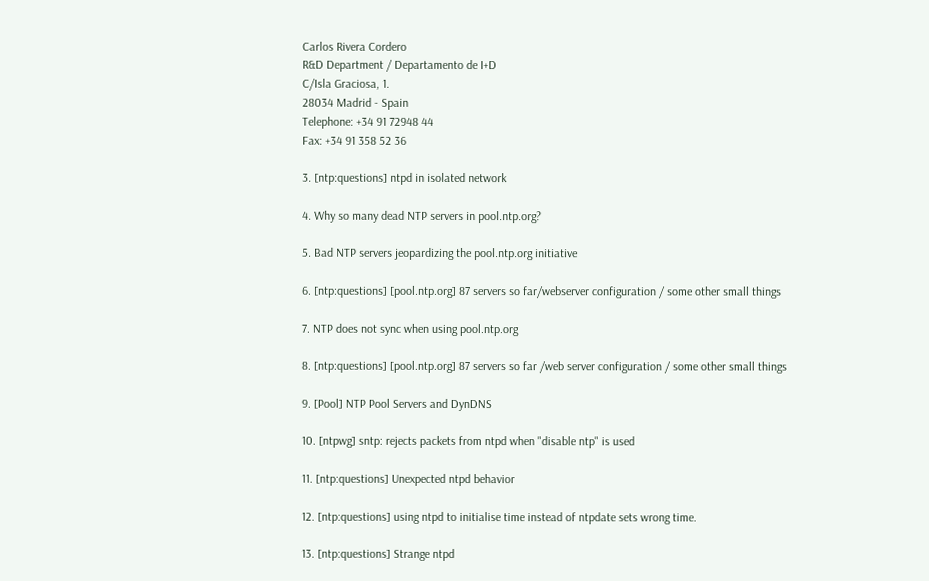Carlos Rivera Cordero
R&D Department / Departamento de I+D
C/Isla Graciosa, 1.
28034 Madrid - Spain
Telephone: +34 91 72948 44
Fax: +34 91 358 52 36

3. [ntp:questions] ntpd in isolated network

4. Why so many dead NTP servers in pool.ntp.org?

5. Bad NTP servers jeopardizing the pool.ntp.org initiative

6. [ntp:questions] [pool.ntp.org] 87 servers so far/webserver configuration / some other small things

7. NTP does not sync when using pool.ntp.org

8. [ntp:questions] [pool.ntp.org] 87 servers so far /web server configuration / some other small things

9. [Pool] NTP Pool Servers and DynDNS

10. [ntpwg] sntp: rejects packets from ntpd when "disable ntp" is used

11. [ntp:questions] Unexpected ntpd behavior

12. [ntp:questions] using ntpd to initialise time instead of ntpdate sets wrong time.

13. [ntp:questions] Strange ntpd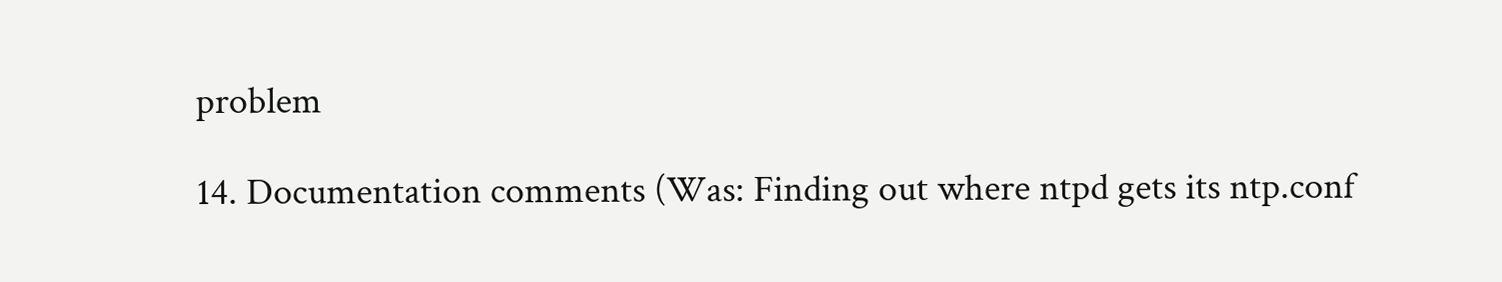problem

14. Documentation comments (Was: Finding out where ntpd gets its ntp.conf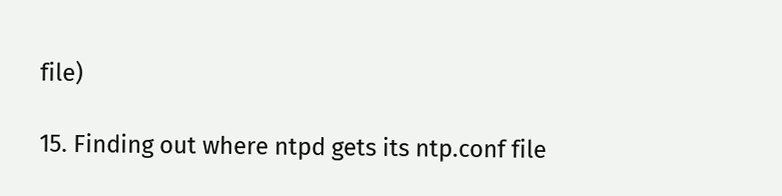file)

15. Finding out where ntpd gets its ntp.conf file